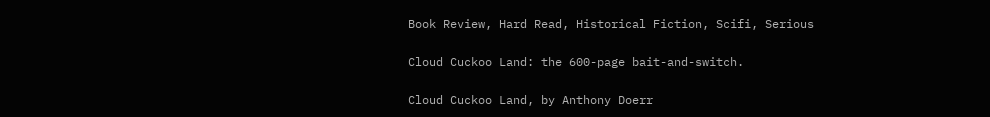Book Review, Hard Read, Historical Fiction, Scifi, Serious

Cloud Cuckoo Land: the 600-page bait-and-switch.

Cloud Cuckoo Land, by Anthony Doerr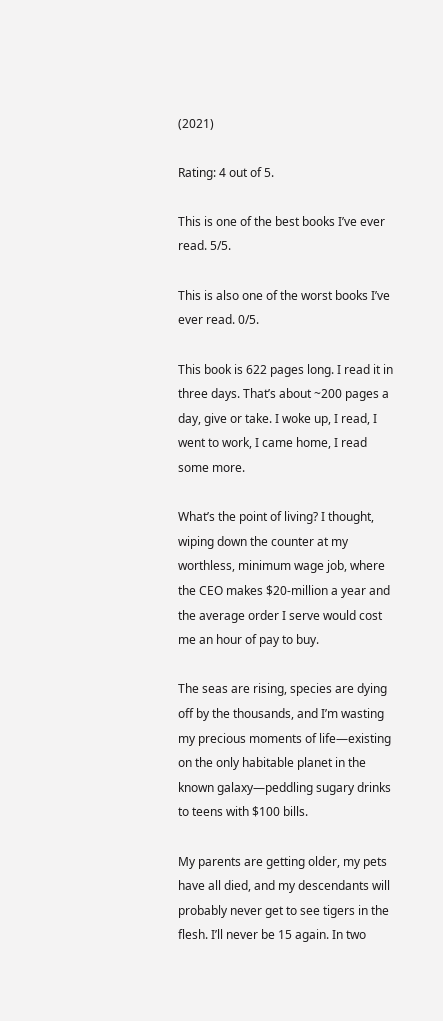(2021)

Rating: 4 out of 5.

This is one of the best books I’ve ever read. 5/5.

This is also one of the worst books I’ve ever read. 0/5.

This book is 622 pages long. I read it in three days. That’s about ~200 pages a day, give or take. I woke up, I read, I went to work, I came home, I read some more.

What’s the point of living? I thought, wiping down the counter at my worthless, minimum wage job, where the CEO makes $20-million a year and the average order I serve would cost me an hour of pay to buy.

The seas are rising, species are dying off by the thousands, and I’m wasting my precious moments of life—existing on the only habitable planet in the known galaxy—peddling sugary drinks to teens with $100 bills.

My parents are getting older, my pets have all died, and my descendants will probably never get to see tigers in the flesh. I’ll never be 15 again. In two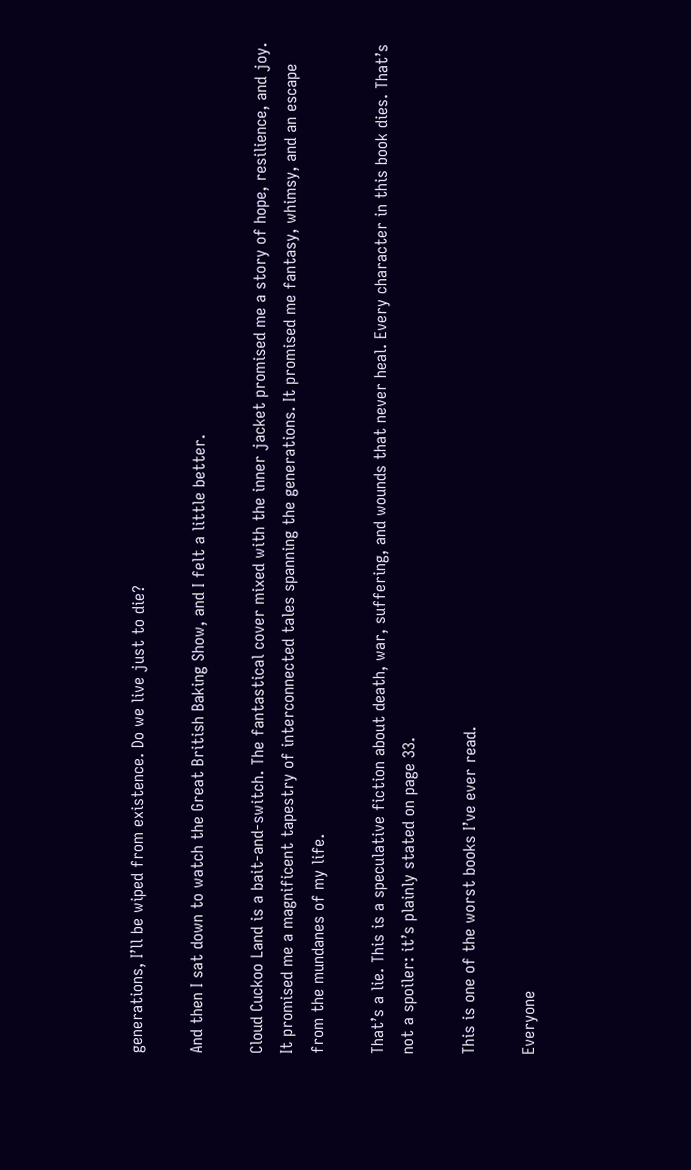generations, I’ll be wiped from existence. Do we live just to die?

And then I sat down to watch the Great British Baking Show, and I felt a little better.

Cloud Cuckoo Land is a bait-and-switch. The fantastical cover mixed with the inner jacket promised me a story of hope, resilience, and joy. It promised me a magnificent tapestry of interconnected tales spanning the generations. It promised me fantasy, whimsy, and an escape from the mundanes of my life.

That’s a lie. This is a speculative fiction about death, war, suffering, and wounds that never heal. Every character in this book dies. That’s not a spoiler: it’s plainly stated on page 33.

This is one of the worst books I’ve ever read.

Everyone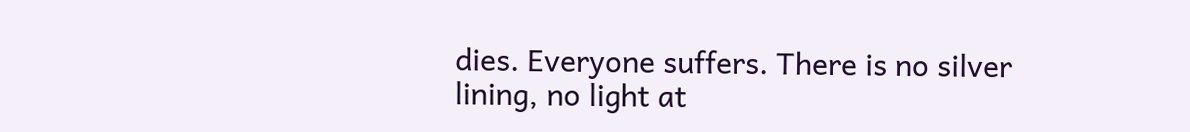dies. Everyone suffers. There is no silver lining, no light at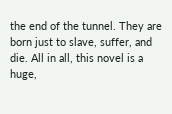the end of the tunnel. They are born just to slave, suffer, and die. All in all, this novel is a huge,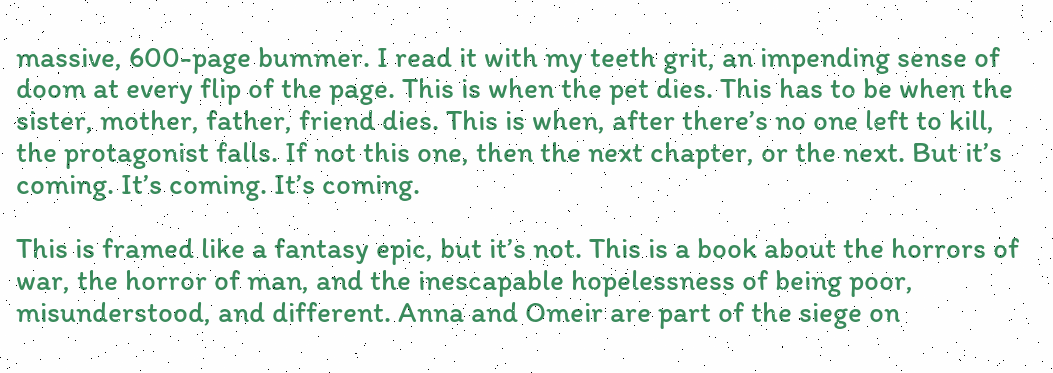massive, 600-page bummer. I read it with my teeth grit, an impending sense of doom at every flip of the page. This is when the pet dies. This has to be when the sister, mother, father, friend dies. This is when, after there’s no one left to kill, the protagonist falls. If not this one, then the next chapter, or the next. But it’s coming. It’s coming. It’s coming.

This is framed like a fantasy epic, but it’s not. This is a book about the horrors of war, the horror of man, and the inescapable hopelessness of being poor, misunderstood, and different. Anna and Omeir are part of the siege on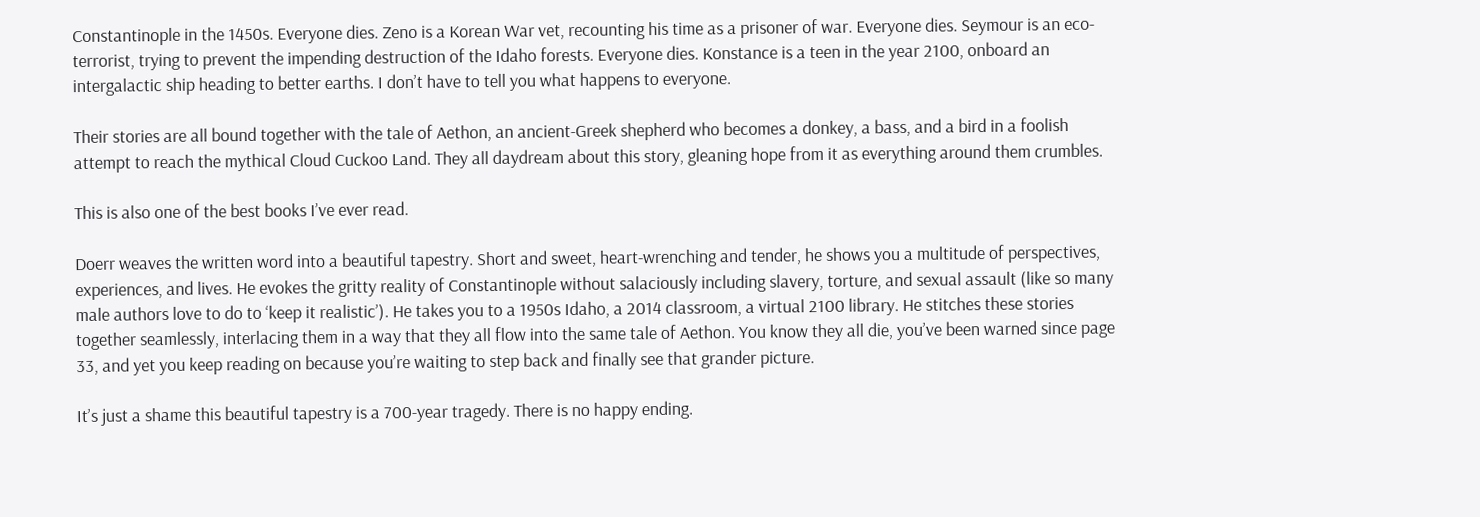Constantinople in the 1450s. Everyone dies. Zeno is a Korean War vet, recounting his time as a prisoner of war. Everyone dies. Seymour is an eco-terrorist, trying to prevent the impending destruction of the Idaho forests. Everyone dies. Konstance is a teen in the year 2100, onboard an intergalactic ship heading to better earths. I don’t have to tell you what happens to everyone.

Their stories are all bound together with the tale of Aethon, an ancient-Greek shepherd who becomes a donkey, a bass, and a bird in a foolish attempt to reach the mythical Cloud Cuckoo Land. They all daydream about this story, gleaning hope from it as everything around them crumbles.

This is also one of the best books I’ve ever read.

Doerr weaves the written word into a beautiful tapestry. Short and sweet, heart-wrenching and tender, he shows you a multitude of perspectives, experiences, and lives. He evokes the gritty reality of Constantinople without salaciously including slavery, torture, and sexual assault (like so many male authors love to do to ‘keep it realistic’). He takes you to a 1950s Idaho, a 2014 classroom, a virtual 2100 library. He stitches these stories together seamlessly, interlacing them in a way that they all flow into the same tale of Aethon. You know they all die, you’ve been warned since page 33, and yet you keep reading on because you’re waiting to step back and finally see that grander picture.

It’s just a shame this beautiful tapestry is a 700-year tragedy. There is no happy ending.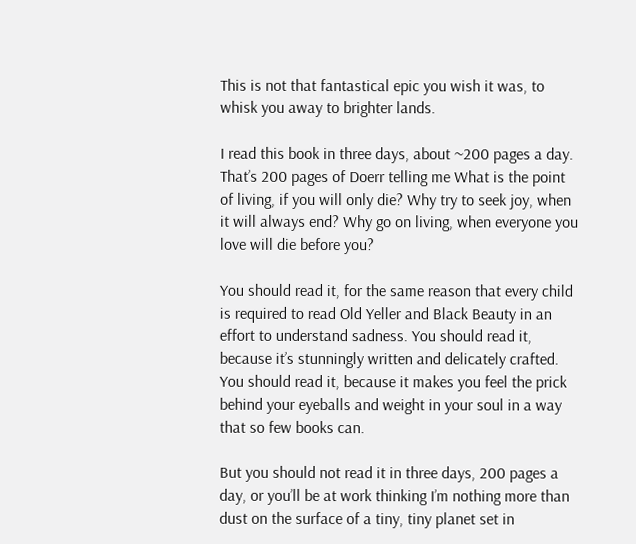This is not that fantastical epic you wish it was, to whisk you away to brighter lands.

I read this book in three days, about ~200 pages a day. That’s 200 pages of Doerr telling me What is the point of living, if you will only die? Why try to seek joy, when it will always end? Why go on living, when everyone you love will die before you?

You should read it, for the same reason that every child is required to read Old Yeller and Black Beauty in an effort to understand sadness. You should read it, because it’s stunningly written and delicately crafted. You should read it, because it makes you feel the prick behind your eyeballs and weight in your soul in a way that so few books can.

But you should not read it in three days, 200 pages a day, or you’ll be at work thinking I’m nothing more than dust on the surface of a tiny, tiny planet set in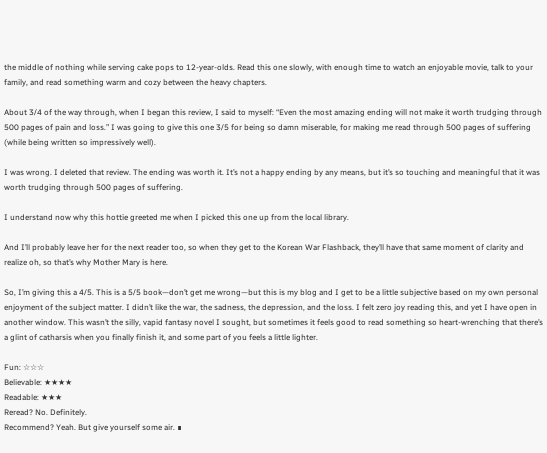the middle of nothing while serving cake pops to 12-year-olds. Read this one slowly, with enough time to watch an enjoyable movie, talk to your family, and read something warm and cozy between the heavy chapters.

About 3/4 of the way through, when I began this review, I said to myself: “Even the most amazing ending will not make it worth trudging through 500 pages of pain and loss.” I was going to give this one 3/5 for being so damn miserable, for making me read through 500 pages of suffering (while being written so impressively well).

I was wrong. I deleted that review. The ending was worth it. It’s not a happy ending by any means, but it’s so touching and meaningful that it was worth trudging through 500 pages of suffering.

I understand now why this hottie greeted me when I picked this one up from the local library.

And I’ll probably leave her for the next reader too, so when they get to the Korean War Flashback, they’ll have that same moment of clarity and realize oh, so that’s why Mother Mary is here.

So, I’m giving this a 4/5. This is a 5/5 book—don’t get me wrong—but this is my blog and I get to be a little subjective based on my own personal enjoyment of the subject matter. I didn’t like the war, the sadness, the depression, and the loss. I felt zero joy reading this, and yet I have open in another window. This wasn’t the silly, vapid fantasy novel I sought, but sometimes it feels good to read something so heart-wrenching that there’s a glint of catharsis when you finally finish it, and some part of you feels a little lighter.

Fun: ☆☆☆
Believable: ★★★★
Readable: ★★★
Reread? No. Definitely.
Recommend? Yeah. But give yourself some air. ∎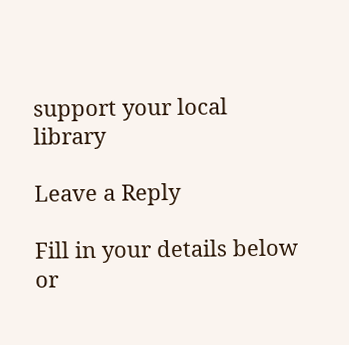support your local library

Leave a Reply

Fill in your details below or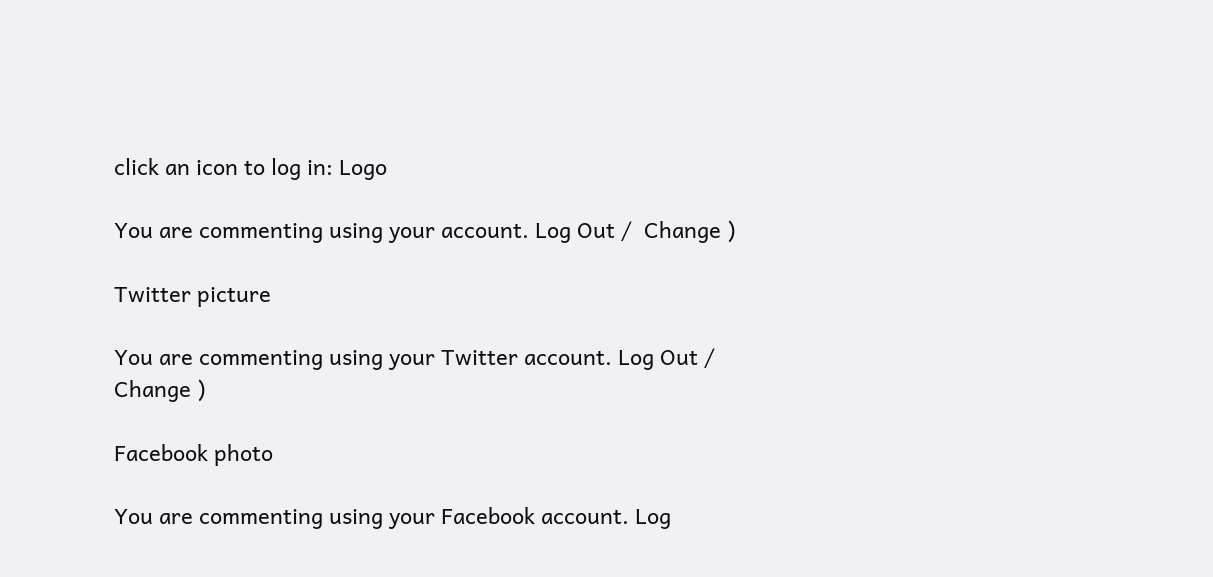click an icon to log in: Logo

You are commenting using your account. Log Out /  Change )

Twitter picture

You are commenting using your Twitter account. Log Out /  Change )

Facebook photo

You are commenting using your Facebook account. Log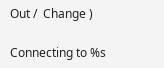Out /  Change )

Connecting to %s